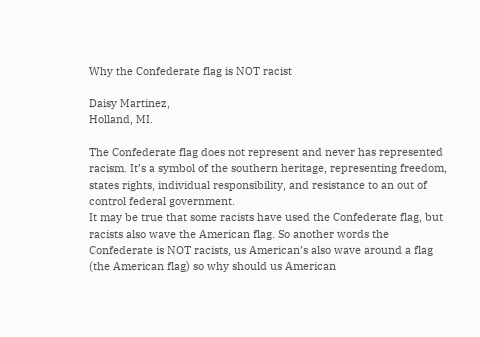Why the Confederate flag is NOT racist

Daisy Martinez,
Holland, MI.

The Confederate flag does not represent and never has represented racism. It’s a symbol of the southern heritage, representing freedom, states rights, individual responsibility, and resistance to an out of control federal government.
It may be true that some racists have used the Confederate flag, but racists also wave the American flag. So another words the Confederate is NOT racists, us American’s also wave around a flag (the American flag) so why should us American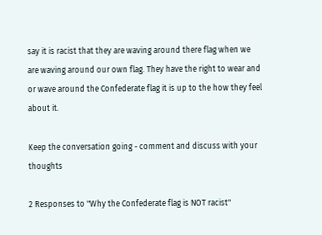say it is racist that they are waving around there flag when we are waving around our own flag. They have the right to wear and or wave around the Confederate flag it is up to the how they feel about it.

Keep the conversation going - comment and discuss with your thoughts

2 Responses to "Why the Confederate flag is NOT racist"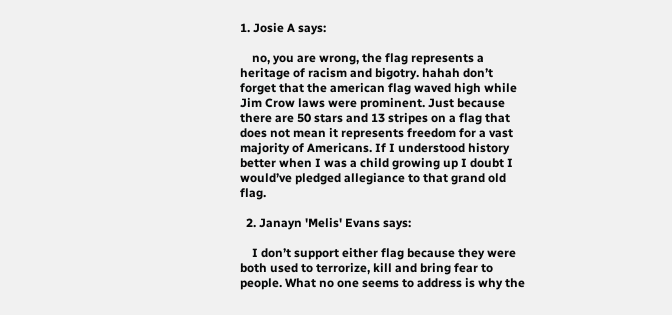1. Josie A says:

    no, you are wrong, the flag represents a heritage of racism and bigotry. hahah don’t forget that the american flag waved high while Jim Crow laws were prominent. Just because there are 50 stars and 13 stripes on a flag that does not mean it represents freedom for a vast majority of Americans. If I understood history better when I was a child growing up I doubt I would’ve pledged allegiance to that grand old flag.

  2. Janayn 'Melis' Evans says:

    I don’t support either flag because they were both used to terrorize, kill and bring fear to people. What no one seems to address is why the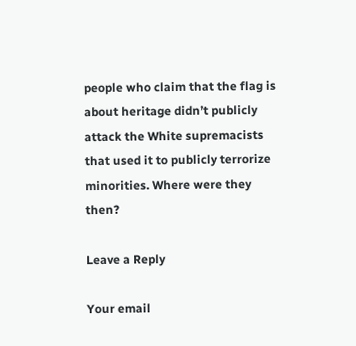people who claim that the flag is about heritage didn’t publicly attack the White supremacists that used it to publicly terrorize minorities. Where were they then?

Leave a Reply

Your email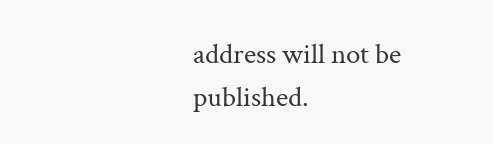address will not be published.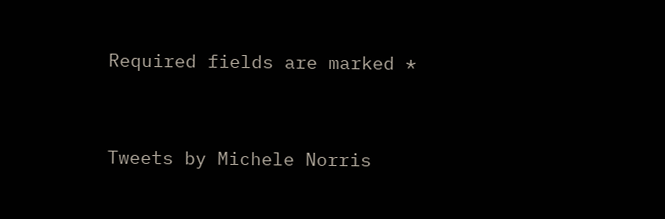Required fields are marked *


Tweets by Michele Norris